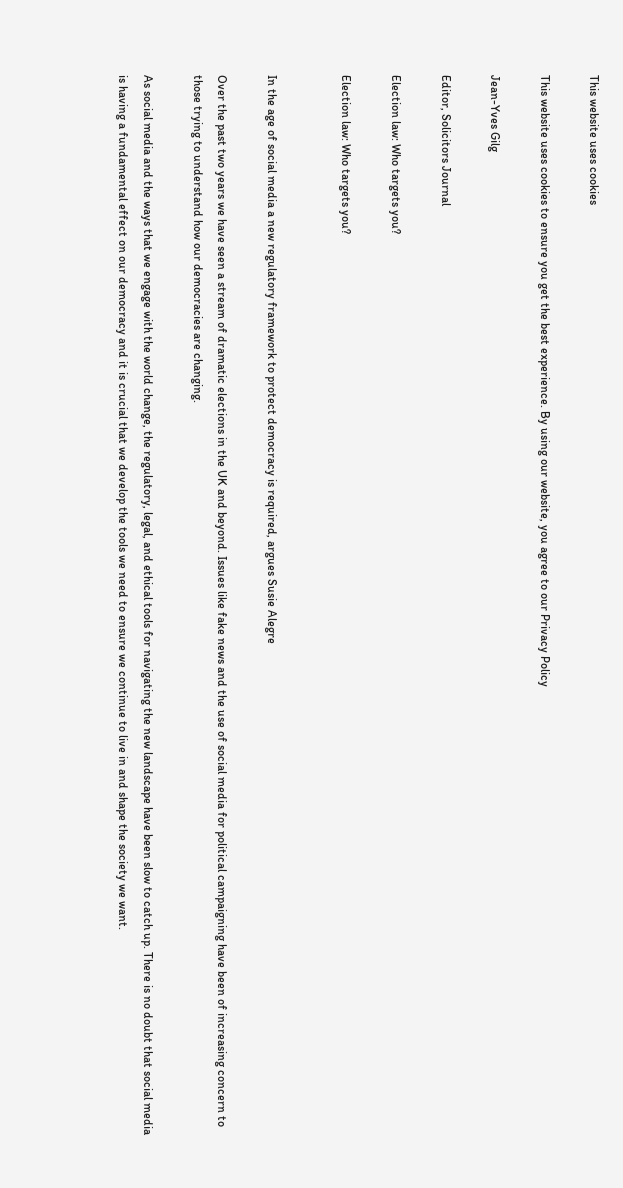This website uses cookies

This website uses cookies to ensure you get the best experience. By using our website, you agree to our Privacy Policy

Jean-Yves Gilg

Editor, Solicitors Journal

Election law: Who targets you?

Election law: Who targets you?


In the age of social media a new regulatory framework to protect democracy is required, argues Susie Alegre

Over the past two years we have seen a stream of dramatic elections in the UK and beyond. Issues like fake news and the use of social media for political campaigning have been of increasing concern to those trying to understand how our democracies are changing.

As social media and the ways that we engage with the world change, the regulatory, legal, and ethical tools for navigating the new landscape have been slow to catch up. There is no doubt that social media is having a fundamental effect on our democracy and it is crucial that we develop the tools we need to ensure we continue to live in and shape the society we want.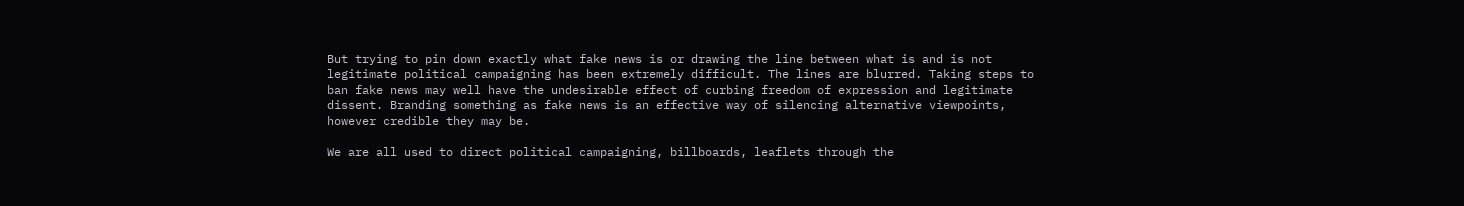But trying to pin down exactly what fake news is or drawing the line between what is and is not legitimate political campaigning has been extremely difficult. The lines are blurred. Taking steps to ban fake news may well have the undesirable effect of curbing freedom of expression and legitimate dissent. Branding something as fake news is an effective way of silencing alternative viewpoints, however credible they may be.

We are all used to direct political campaigning, billboards, leaflets through the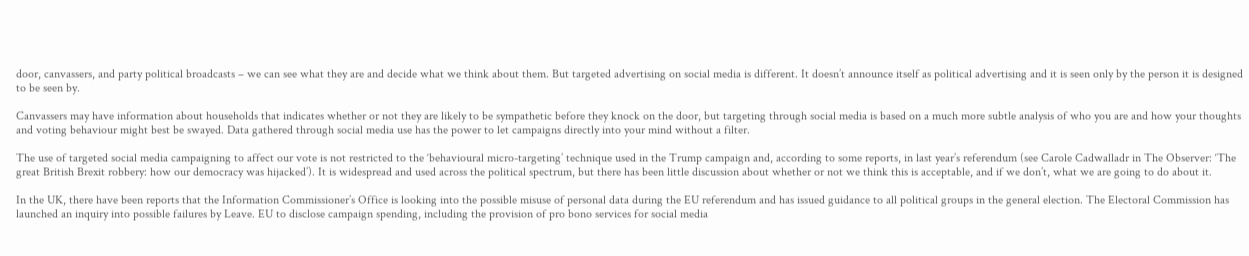door, canvassers, and party political broadcasts – we can see what they are and decide what we think about them. But targeted advertising on social media is different. It doesn’t announce itself as political advertising and it is seen only by the person it is designed to be seen by.

Canvassers may have information about households that indicates whether or not they are likely to be sympathetic before they knock on the door, but targeting through social media is based on a much more subtle analysis of who you are and how your thoughts and voting behaviour might best be swayed. Data gathered through social media use has the power to let campaigns directly into your mind without a filter.

The use of targeted social media campaigning to affect our vote is not restricted to the ‘behavioural micro-targeting’ technique used in the Trump campaign and, according to some reports, in last year’s referendum (see Carole Cadwalladr in The Observer: ‘The great British Brexit robbery: how our democracy was hijacked’). It is widespread and used across the political spectrum, but there has been little discussion about whether or not we think this is acceptable, and if we don’t, what we are going to do about it.

In the UK, there have been reports that the Information Commissioner’s Office is looking into the possible misuse of personal data during the EU referendum and has issued guidance to all political groups in the general election. The Electoral Commission has launched an inquiry into possible failures by Leave. EU to disclose campaign spending, including the provision of pro bono services for social media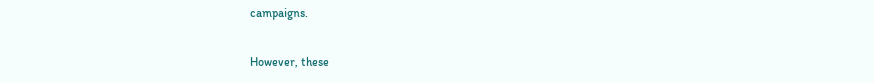campaigns.

However, these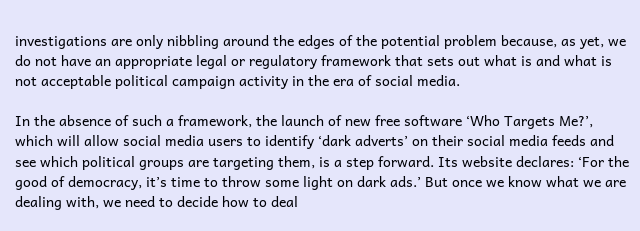investigations are only nibbling around the edges of the potential problem because, as yet, we do not have an appropriate legal or regulatory framework that sets out what is and what is not acceptable political campaign activity in the era of social media.

In the absence of such a framework, the launch of new free software ‘Who Targets Me?’, which will allow social media users to identify ‘dark adverts’ on their social media feeds and see which political groups are targeting them, is a step forward. Its website declares: ‘For the good of democracy, it’s time to throw some light on dark ads.’ But once we know what we are dealing with, we need to decide how to deal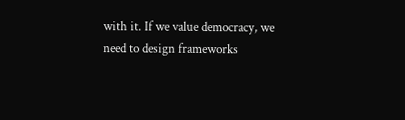with it. If we value democracy, we need to design frameworks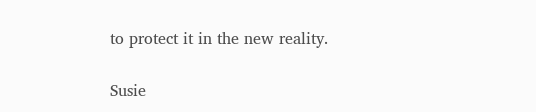to protect it in the new reality.

Susie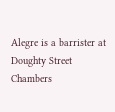Alegre is a barrister at Doughty Street Chambers